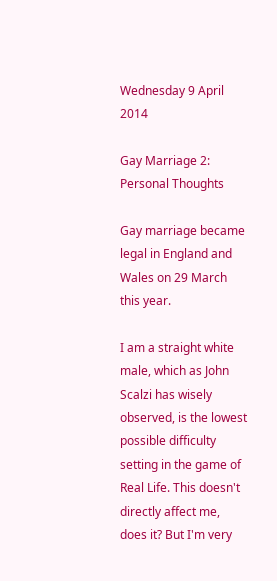Wednesday 9 April 2014

Gay Marriage 2: Personal Thoughts

Gay marriage became legal in England and Wales on 29 March this year.

I am a straight white male, which as John Scalzi has wisely observed, is the lowest possible difficulty setting in the game of Real Life. This doesn't directly affect me, does it? But I'm very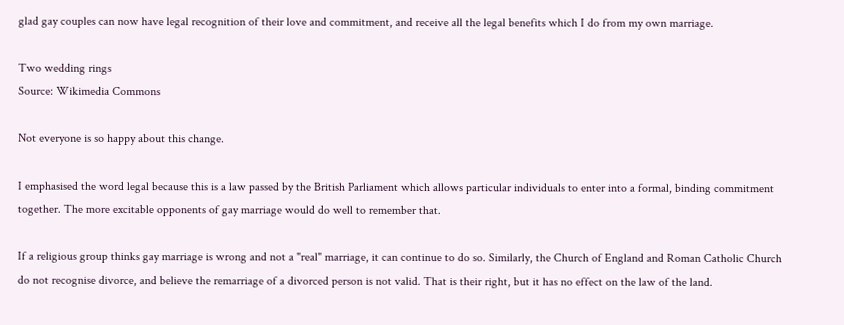glad gay couples can now have legal recognition of their love and commitment, and receive all the legal benefits which I do from my own marriage.

Two wedding rings
Source: Wikimedia Commons

Not everyone is so happy about this change.

I emphasised the word legal because this is a law passed by the British Parliament which allows particular individuals to enter into a formal, binding commitment together. The more excitable opponents of gay marriage would do well to remember that.

If a religious group thinks gay marriage is wrong and not a "real" marriage, it can continue to do so. Similarly, the Church of England and Roman Catholic Church do not recognise divorce, and believe the remarriage of a divorced person is not valid. That is their right, but it has no effect on the law of the land.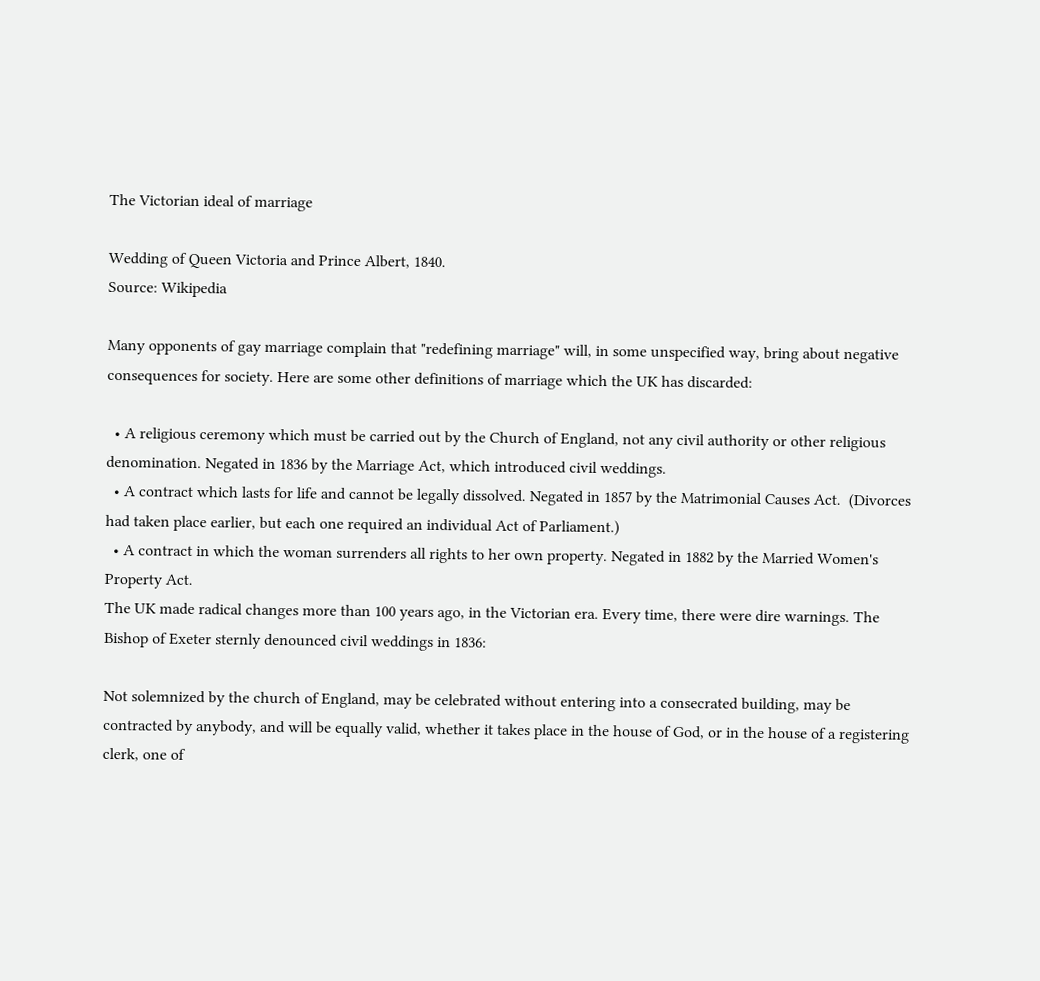The Victorian ideal of marriage

Wedding of Queen Victoria and Prince Albert, 1840.
Source: Wikipedia

Many opponents of gay marriage complain that "redefining marriage" will, in some unspecified way, bring about negative consequences for society. Here are some other definitions of marriage which the UK has discarded:

  • A religious ceremony which must be carried out by the Church of England, not any civil authority or other religious denomination. Negated in 1836 by the Marriage Act, which introduced civil weddings.
  • A contract which lasts for life and cannot be legally dissolved. Negated in 1857 by the Matrimonial Causes Act.  (Divorces had taken place earlier, but each one required an individual Act of Parliament.)
  • A contract in which the woman surrenders all rights to her own property. Negated in 1882 by the Married Women's Property Act.
The UK made radical changes more than 100 years ago, in the Victorian era. Every time, there were dire warnings. The Bishop of Exeter sternly denounced civil weddings in 1836:

Not solemnized by the church of England, may be celebrated without entering into a consecrated building, may be contracted by anybody, and will be equally valid, whether it takes place in the house of God, or in the house of a registering clerk, one of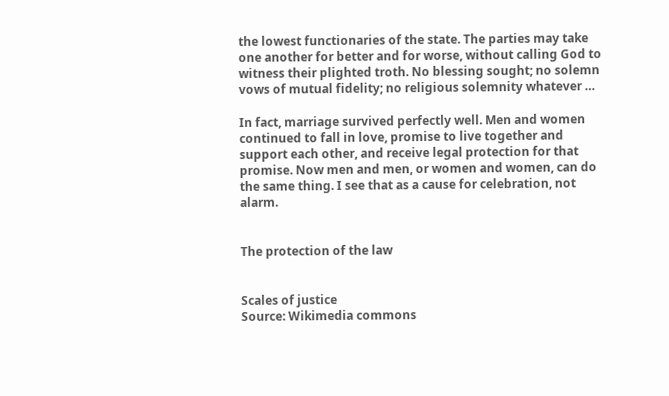the lowest functionaries of the state. The parties may take one another for better and for worse, without calling God to witness their plighted troth. No blessing sought; no solemn vows of mutual fidelity; no religious solemnity whatever …

In fact, marriage survived perfectly well. Men and women continued to fall in love, promise to live together and support each other, and receive legal protection for that promise. Now men and men, or women and women, can do the same thing. I see that as a cause for celebration, not alarm.


The protection of the law


Scales of justice
Source: Wikimedia commons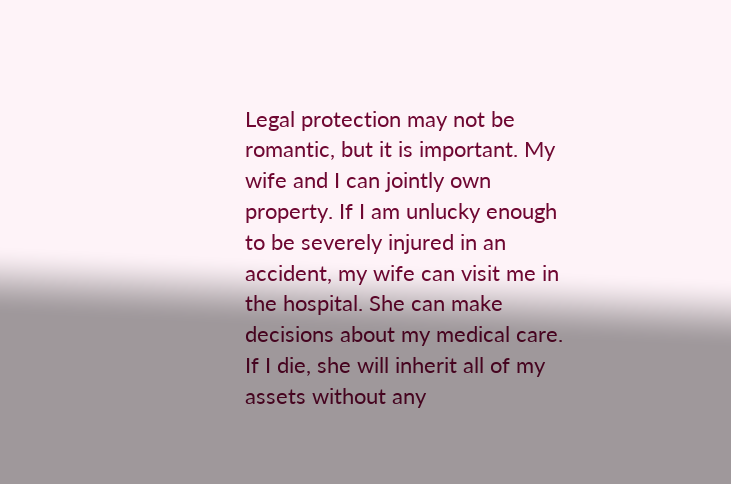Legal protection may not be romantic, but it is important. My wife and I can jointly own property. If I am unlucky enough to be severely injured in an accident, my wife can visit me in the hospital. She can make decisions about my medical care. If I die, she will inherit all of my assets without any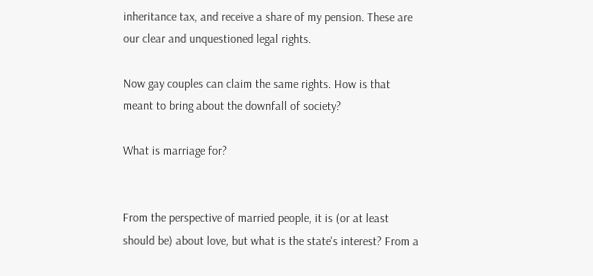inheritance tax, and receive a share of my pension. These are our clear and unquestioned legal rights.

Now gay couples can claim the same rights. How is that meant to bring about the downfall of society?

What is marriage for?


From the perspective of married people, it is (or at least should be) about love, but what is the state's interest? From a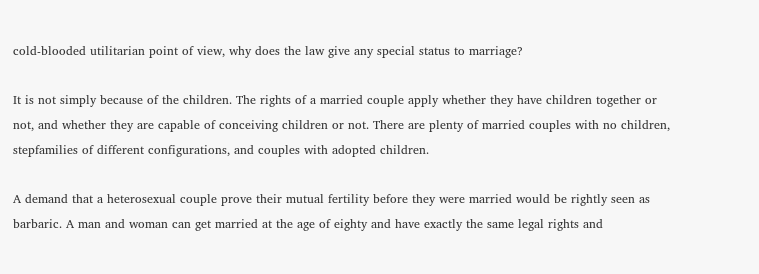cold-blooded utilitarian point of view, why does the law give any special status to marriage?

It is not simply because of the children. The rights of a married couple apply whether they have children together or not, and whether they are capable of conceiving children or not. There are plenty of married couples with no children, stepfamilies of different configurations, and couples with adopted children.

A demand that a heterosexual couple prove their mutual fertility before they were married would be rightly seen as barbaric. A man and woman can get married at the age of eighty and have exactly the same legal rights and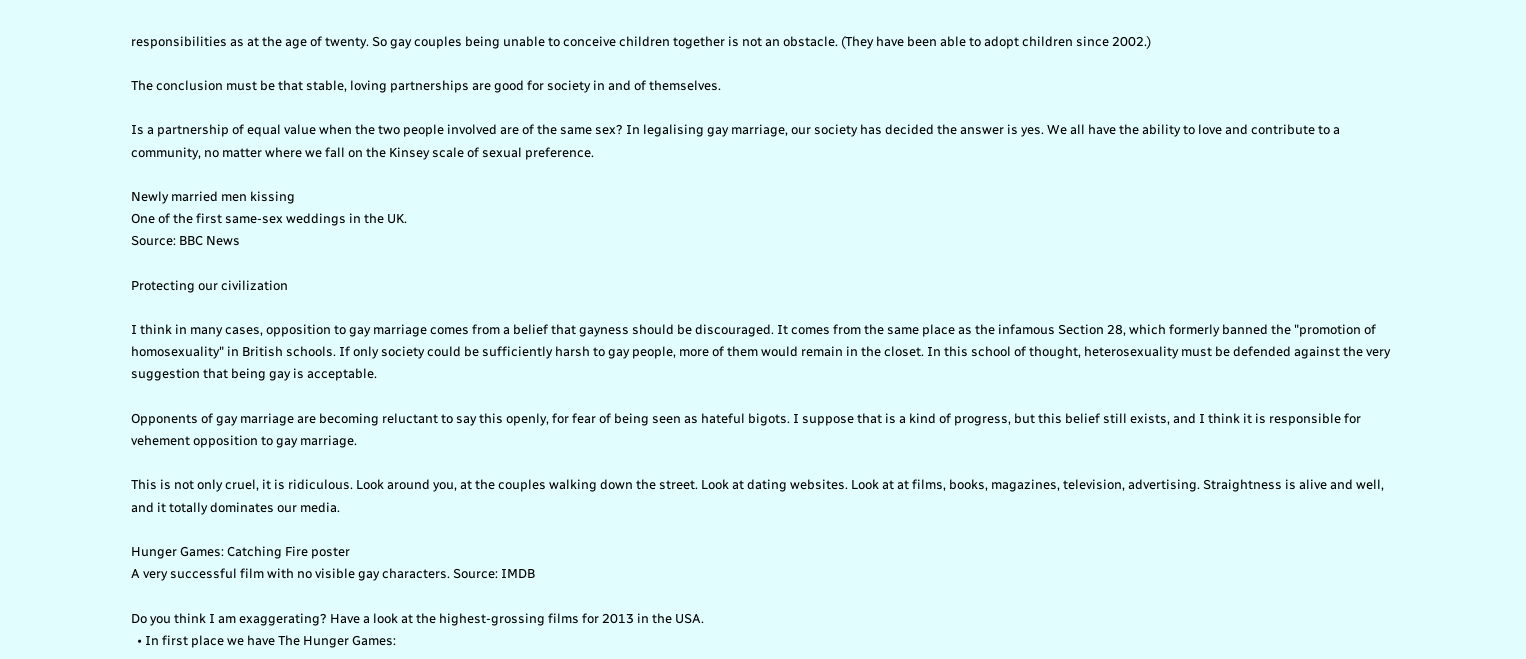responsibilities as at the age of twenty. So gay couples being unable to conceive children together is not an obstacle. (They have been able to adopt children since 2002.)

The conclusion must be that stable, loving partnerships are good for society in and of themselves.

Is a partnership of equal value when the two people involved are of the same sex? In legalising gay marriage, our society has decided the answer is yes. We all have the ability to love and contribute to a community, no matter where we fall on the Kinsey scale of sexual preference.

Newly married men kissing
One of the first same-sex weddings in the UK.
Source: BBC News

Protecting our civilization

I think in many cases, opposition to gay marriage comes from a belief that gayness should be discouraged. It comes from the same place as the infamous Section 28, which formerly banned the "promotion of homosexuality" in British schools. If only society could be sufficiently harsh to gay people, more of them would remain in the closet. In this school of thought, heterosexuality must be defended against the very suggestion that being gay is acceptable.

Opponents of gay marriage are becoming reluctant to say this openly, for fear of being seen as hateful bigots. I suppose that is a kind of progress, but this belief still exists, and I think it is responsible for vehement opposition to gay marriage.

This is not only cruel, it is ridiculous. Look around you, at the couples walking down the street. Look at dating websites. Look at at films, books, magazines, television, advertising. Straightness is alive and well, and it totally dominates our media.

Hunger Games: Catching Fire poster
A very successful film with no visible gay characters. Source: IMDB

Do you think I am exaggerating? Have a look at the highest-grossing films for 2013 in the USA.
  • In first place we have The Hunger Games: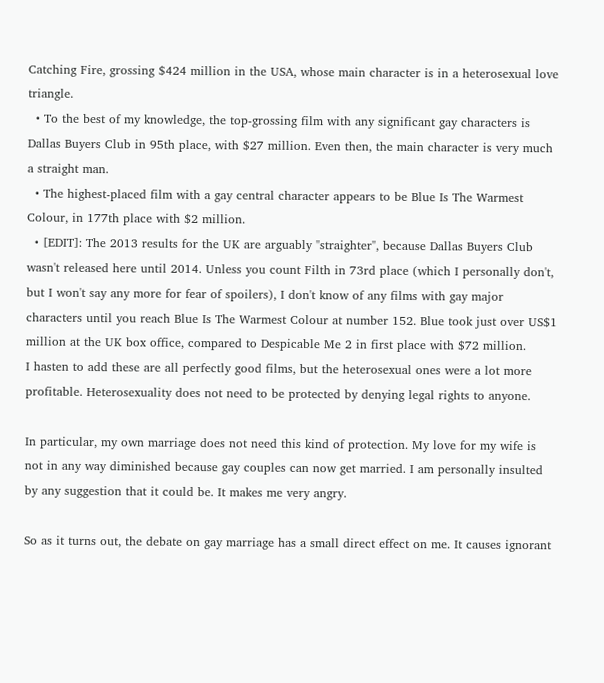Catching Fire, grossing $424 million in the USA, whose main character is in a heterosexual love triangle.
  • To the best of my knowledge, the top-grossing film with any significant gay characters is Dallas Buyers Club in 95th place, with $27 million. Even then, the main character is very much a straight man.
  • The highest-placed film with a gay central character appears to be Blue Is The Warmest Colour, in 177th place with $2 million.
  • [EDIT]: The 2013 results for the UK are arguably "straighter", because Dallas Buyers Club wasn't released here until 2014. Unless you count Filth in 73rd place (which I personally don't, but I won't say any more for fear of spoilers), I don't know of any films with gay major characters until you reach Blue Is The Warmest Colour at number 152. Blue took just over US$1 million at the UK box office, compared to Despicable Me 2 in first place with $72 million.
I hasten to add these are all perfectly good films, but the heterosexual ones were a lot more profitable. Heterosexuality does not need to be protected by denying legal rights to anyone.

In particular, my own marriage does not need this kind of protection. My love for my wife is not in any way diminished because gay couples can now get married. I am personally insulted by any suggestion that it could be. It makes me very angry.

So as it turns out, the debate on gay marriage has a small direct effect on me. It causes ignorant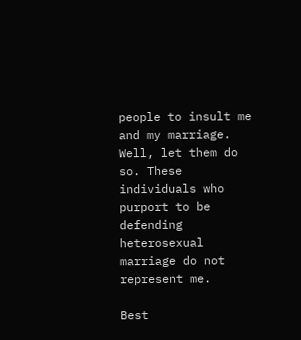people to insult me and my marriage. Well, let them do so. These individuals who purport to be defending heterosexual marriage do not represent me.

Best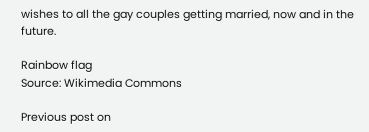wishes to all the gay couples getting married, now and in the future.

Rainbow flag
Source: Wikimedia Commons

Previous post on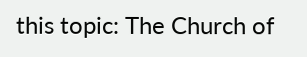this topic: The Church of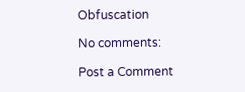Obfuscation

No comments:

Post a Comment